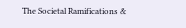The Societal Ramifications &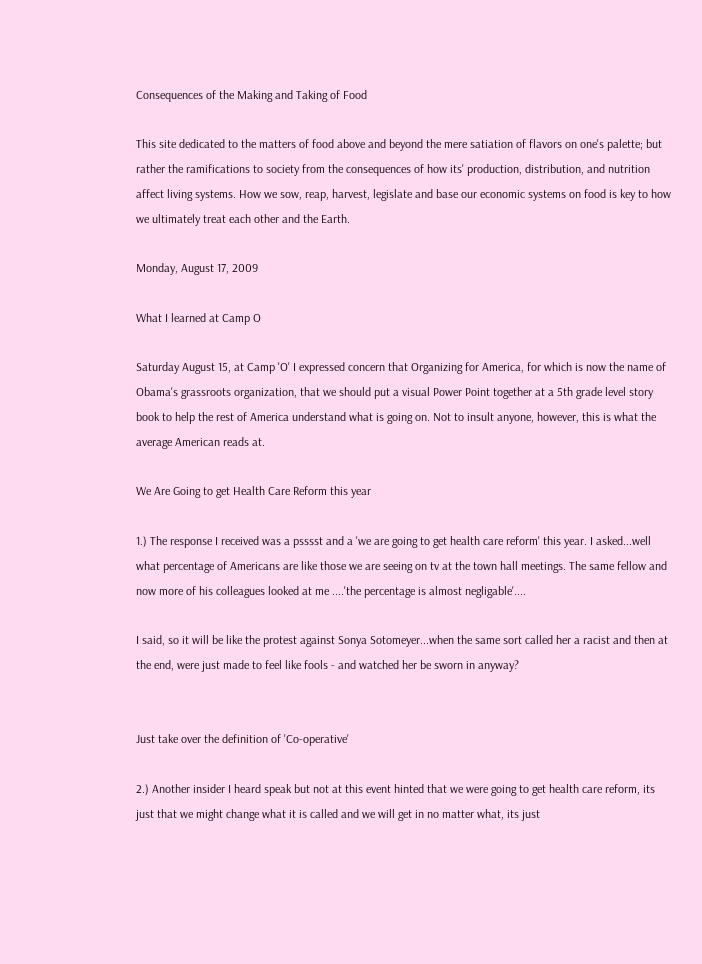Consequences of the Making and Taking of Food

This site dedicated to the matters of food above and beyond the mere satiation of flavors on one's palette; but rather the ramifications to society from the consequences of how its' production, distribution, and nutrition affect living systems. How we sow, reap, harvest, legislate and base our economic systems on food is key to how we ultimately treat each other and the Earth.

Monday, August 17, 2009

What I learned at Camp O

Saturday August 15, at Camp 'O' I expressed concern that Organizing for America, for which is now the name of Obama's grassroots organization, that we should put a visual Power Point together at a 5th grade level story book to help the rest of America understand what is going on. Not to insult anyone, however, this is what the average American reads at.

We Are Going to get Health Care Reform this year

1.) The response I received was a psssst and a 'we are going to get health care reform' this year. I asked...well what percentage of Americans are like those we are seeing on tv at the town hall meetings. The same fellow and now more of his colleagues looked at me ....'the percentage is almost negligable'....

I said, so it will be like the protest against Sonya Sotomeyer...when the same sort called her a racist and then at the end, were just made to feel like fools - and watched her be sworn in anyway?


Just take over the definition of 'Co-operative'

2.) Another insider I heard speak but not at this event hinted that we were going to get health care reform, its just that we might change what it is called and we will get in no matter what, its just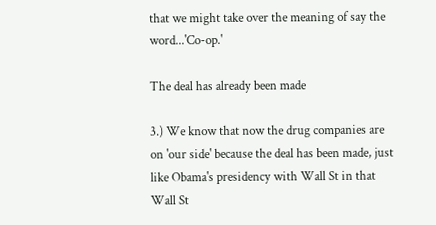that we might take over the meaning of say the word...'Co-op.'

The deal has already been made

3.) We know that now the drug companies are on 'our side' because the deal has been made, just like Obama's presidency with Wall St in that Wall St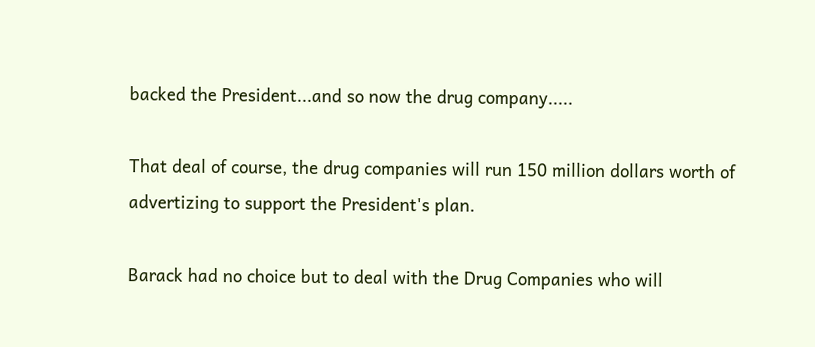backed the President...and so now the drug company.....

That deal of course, the drug companies will run 150 million dollars worth of advertizing to support the President's plan.

Barack had no choice but to deal with the Drug Companies who will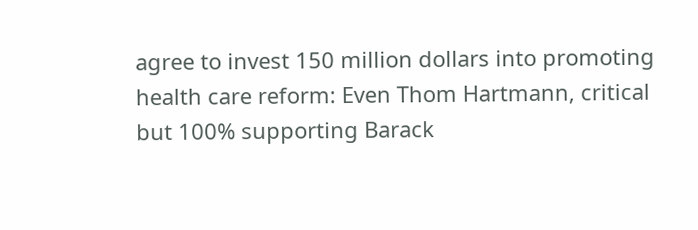agree to invest 150 million dollars into promoting health care reform: Even Thom Hartmann, critical but 100% supporting Barack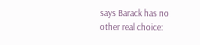says Barack has no other real choice: